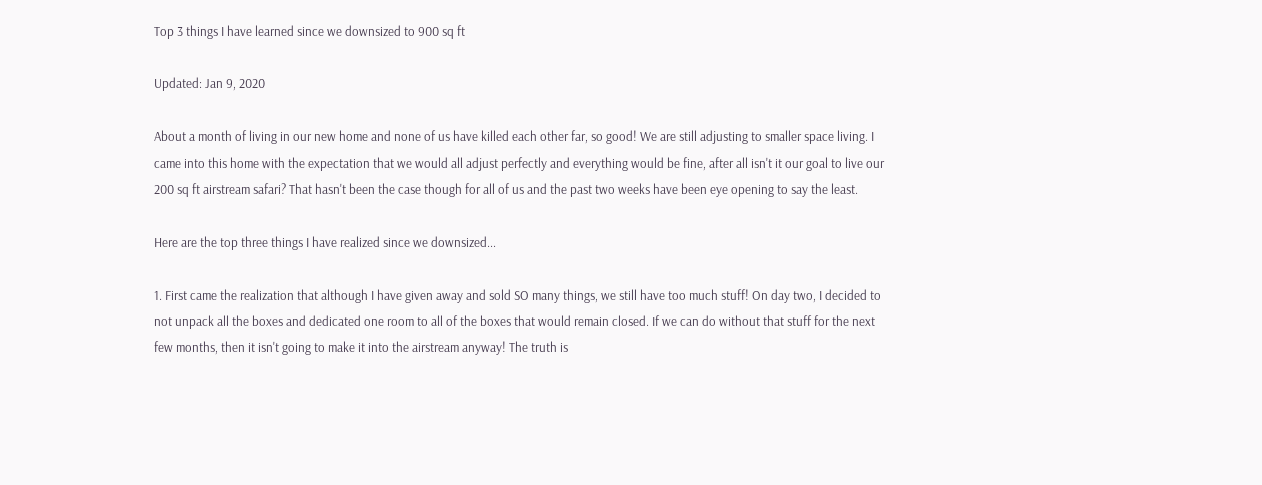Top 3 things I have learned since we downsized to 900 sq ft

Updated: Jan 9, 2020

About a month of living in our new home and none of us have killed each other far, so good! We are still adjusting to smaller space living. I came into this home with the expectation that we would all adjust perfectly and everything would be fine, after all isn't it our goal to live our 200 sq ft airstream safari? That hasn't been the case though for all of us and the past two weeks have been eye opening to say the least.

Here are the top three things I have realized since we downsized...

1. First came the realization that although I have given away and sold SO many things, we still have too much stuff! On day two, I decided to not unpack all the boxes and dedicated one room to all of the boxes that would remain closed. If we can do without that stuff for the next few months, then it isn't going to make it into the airstream anyway! The truth is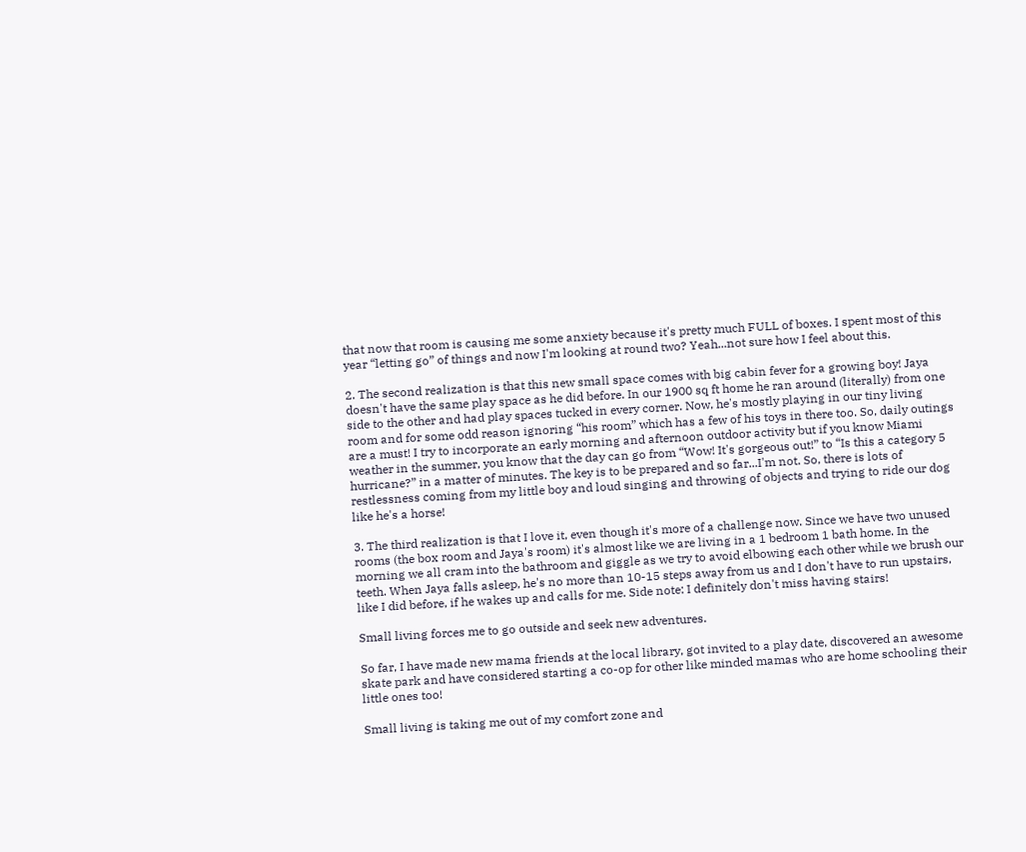that now that room is causing me some anxiety because it's pretty much FULL of boxes. I spent most of this year “letting go” of things and now I'm looking at round two? Yeah...not sure how I feel about this.

2. The second realization is that this new small space comes with big cabin fever for a growing boy! Jaya doesn't have the same play space as he did before. In our 1900 sq ft home he ran around (literally) from one side to the other and had play spaces tucked in every corner. Now, he's mostly playing in our tiny living room and for some odd reason ignoring “his room” which has a few of his toys in there too. So, daily outings are a must! I try to incorporate an early morning and afternoon outdoor activity but if you know Miami weather in the summer, you know that the day can go from “Wow! It's gorgeous out!” to “Is this a category 5 hurricane?” in a matter of minutes. The key is to be prepared and so far...I'm not. So, there is lots of restlessness coming from my little boy and loud singing and throwing of objects and trying to ride our dog like he's a horse!

3. The third realization is that I love it, even though it's more of a challenge now. Since we have two unused rooms (the box room and Jaya's room) it's almost like we are living in a 1 bedroom 1 bath home. In the morning we all cram into the bathroom and giggle as we try to avoid elbowing each other while we brush our teeth. When Jaya falls asleep, he's no more than 10-15 steps away from us and I don't have to run upstairs, like I did before, if he wakes up and calls for me. Side note: I definitely don't miss having stairs!

Small living forces me to go outside and seek new adventures.

So far, I have made new mama friends at the local library, got invited to a play date, discovered an awesome skate park and have considered starting a co-op for other like minded mamas who are home schooling their little ones too!

Small living is taking me out of my comfort zone and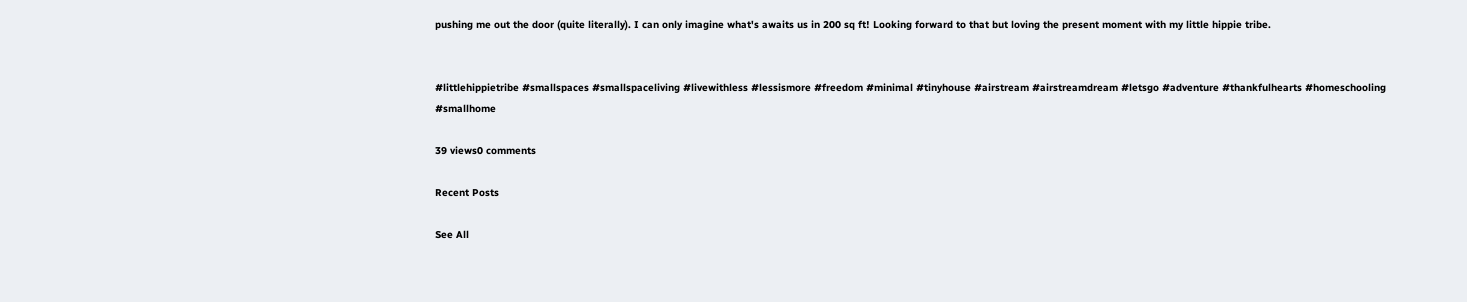pushing me out the door (quite literally). I can only imagine what's awaits us in 200 sq ft! Looking forward to that but loving the present moment with my little hippie tribe.


#littlehippietribe #smallspaces #smallspaceliving #livewithless #lessismore #freedom #minimal #tinyhouse #airstream #airstreamdream #letsgo #adventure #thankfulhearts #homeschooling #smallhome

39 views0 comments

Recent Posts

See All